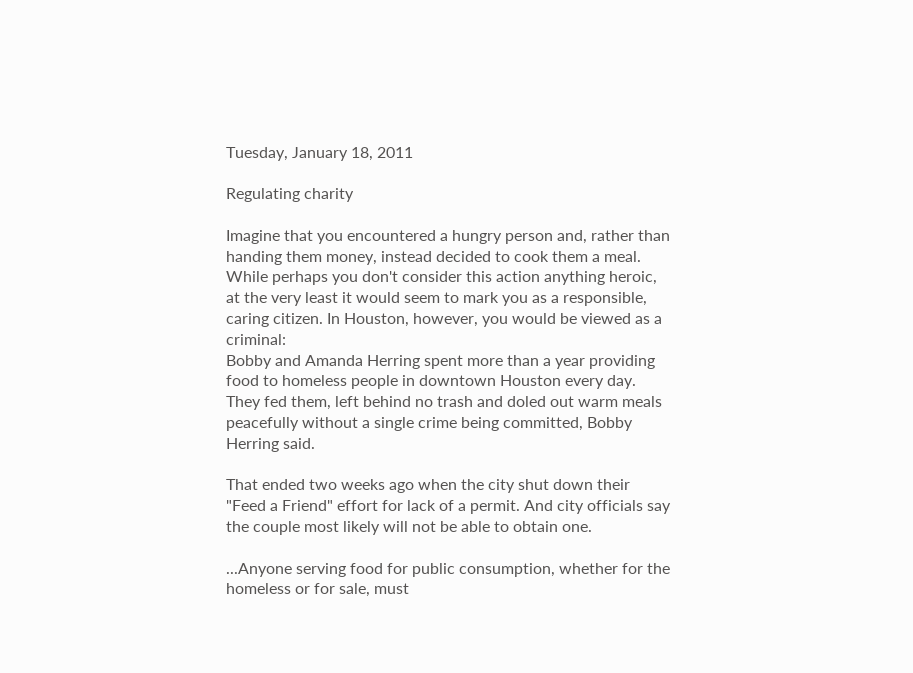Tuesday, January 18, 2011

Regulating charity

Imagine that you encountered a hungry person and, rather than handing them money, instead decided to cook them a meal. While perhaps you don't consider this action anything heroic, at the very least it would seem to mark you as a responsible, caring citizen. In Houston, however, you would be viewed as a criminal:
Bobby and Amanda Herring spent more than a year providing food to homeless people in downtown Houston every day. They fed them, left behind no trash and doled out warm meals peacefully without a single crime being committed, Bobby Herring said.

That ended two weeks ago when the city shut down their "Feed a Friend" effort for lack of a permit. And city officials say the couple most likely will not be able to obtain one.

...Anyone serving food for public consumption, whether for the homeless or for sale, must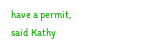have a permit, said Kathy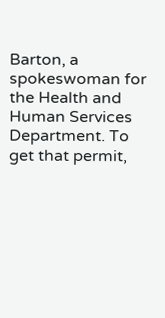Barton, a spokeswoman for the Health and Human Services Department. To get that permit,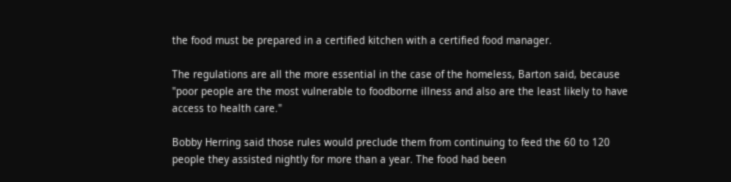the food must be prepared in a certified kitchen with a certified food manager.

The regulations are all the more essential in the case of the homeless, Barton said, because "poor people are the most vulnerable to foodborne illness and also are the least likely to have access to health care."

Bobby Herring said those rules would preclude them from continuing to feed the 60 to 120 people they assisted nightly for more than a year. The food had been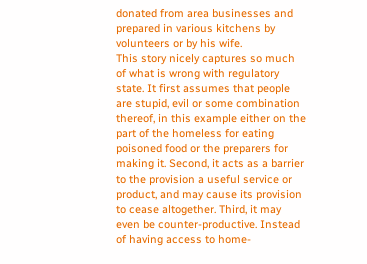donated from area businesses and prepared in various kitchens by volunteers or by his wife.
This story nicely captures so much of what is wrong with regulatory state. It first assumes that people are stupid, evil or some combination thereof, in this example either on the part of the homeless for eating poisoned food or the preparers for making it. Second, it acts as a barrier to the provision a useful service or product, and may cause its provision to cease altogether. Third, it may even be counter-productive. Instead of having access to home-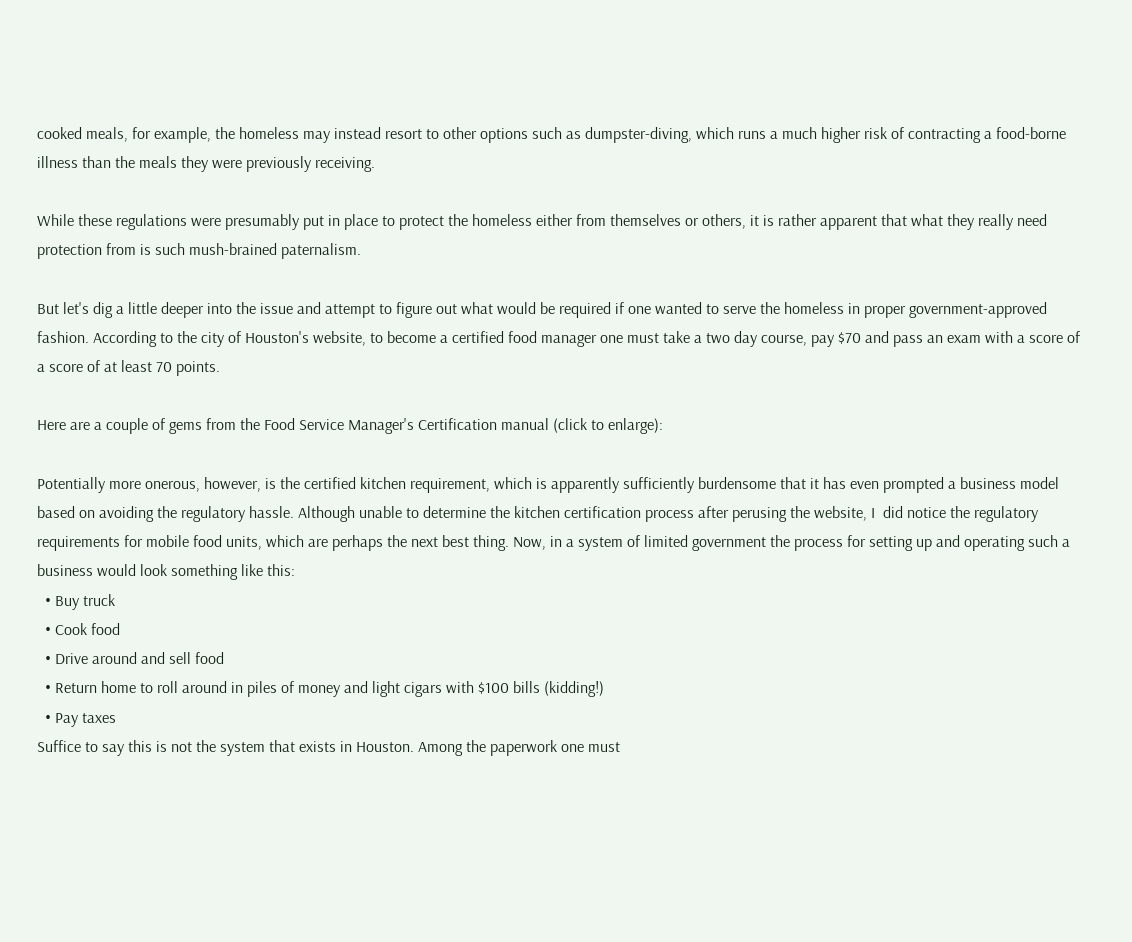cooked meals, for example, the homeless may instead resort to other options such as dumpster-diving, which runs a much higher risk of contracting a food-borne illness than the meals they were previously receiving.

While these regulations were presumably put in place to protect the homeless either from themselves or others, it is rather apparent that what they really need protection from is such mush-brained paternalism.

But let's dig a little deeper into the issue and attempt to figure out what would be required if one wanted to serve the homeless in proper government-approved fashion. According to the city of Houston's website, to become a certified food manager one must take a two day course, pay $70 and pass an exam with a score of a score of at least 70 points.

Here are a couple of gems from the Food Service Manager's Certification manual (click to enlarge):

Potentially more onerous, however, is the certified kitchen requirement, which is apparently sufficiently burdensome that it has even prompted a business model based on avoiding the regulatory hassle. Although unable to determine the kitchen certification process after perusing the website, I  did notice the regulatory requirements for mobile food units, which are perhaps the next best thing. Now, in a system of limited government the process for setting up and operating such a business would look something like this:
  • Buy truck
  • Cook food
  • Drive around and sell food
  • Return home to roll around in piles of money and light cigars with $100 bills (kidding!)
  • Pay taxes
Suffice to say this is not the system that exists in Houston. Among the paperwork one must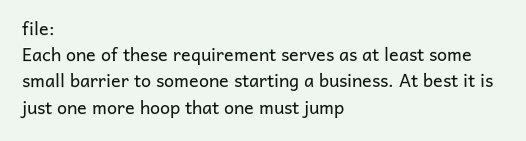file:
Each one of these requirement serves as at least some small barrier to someone starting a business. At best it is just one more hoop that one must jump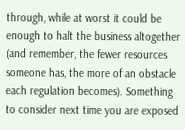through, while at worst it could be enough to halt the business altogether (and remember, the fewer resources someone has, the more of an obstacle each regulation becomes). Something to consider next time you are exposed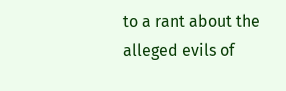to a rant about the alleged evils of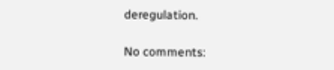deregulation.

No comments: